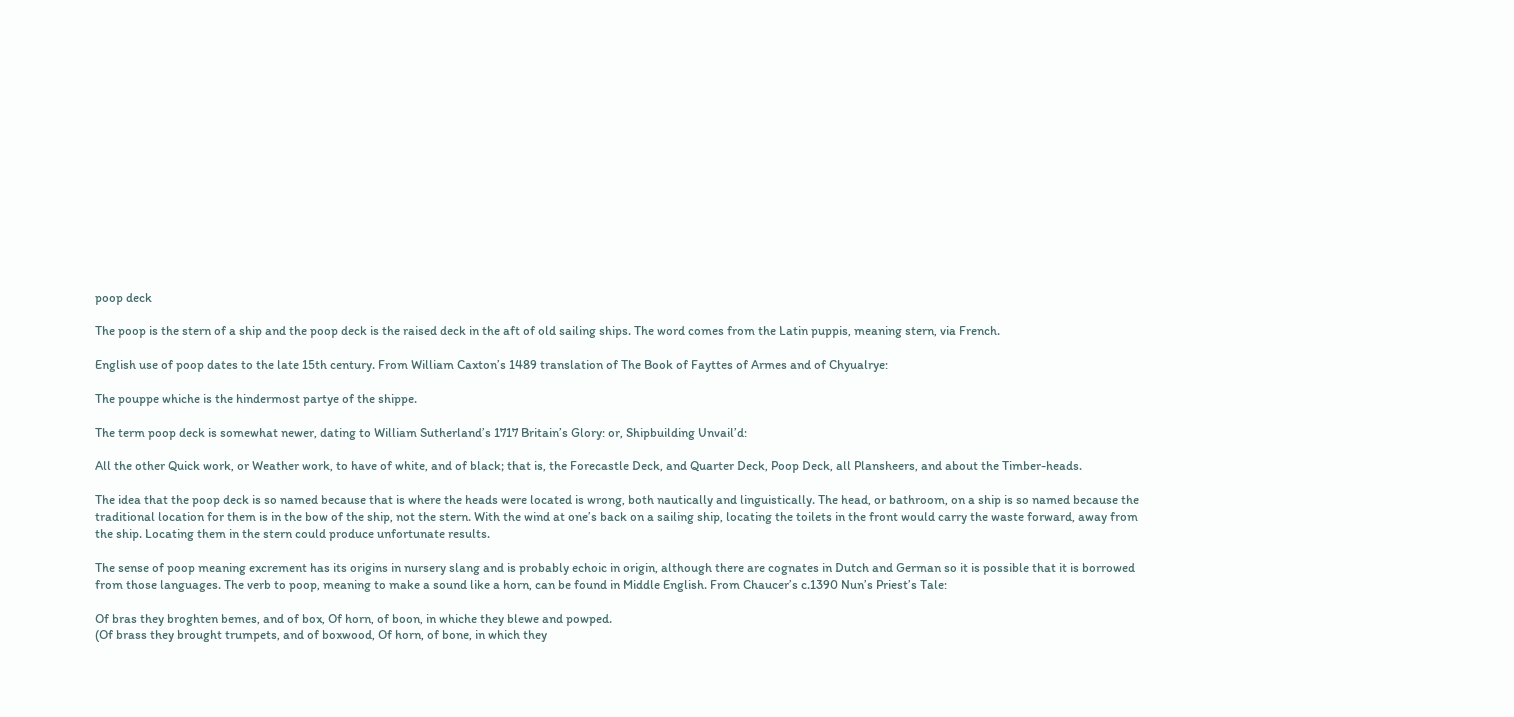poop deck

The poop is the stern of a ship and the poop deck is the raised deck in the aft of old sailing ships. The word comes from the Latin puppis, meaning stern, via French.

English use of poop dates to the late 15th century. From William Caxton’s 1489 translation of The Book of Fayttes of Armes and of Chyualrye:

The pouppe whiche is the hindermost partye of the shippe.

The term poop deck is somewhat newer, dating to William Sutherland’s 1717 Britain’s Glory: or, Shipbuilding Unvail’d:

All the other Quick work, or Weather work, to have of white, and of black; that is, the Forecastle Deck, and Quarter Deck, Poop Deck, all Plansheers, and about the Timber-heads.

The idea that the poop deck is so named because that is where the heads were located is wrong, both nautically and linguistically. The head, or bathroom, on a ship is so named because the traditional location for them is in the bow of the ship, not the stern. With the wind at one’s back on a sailing ship, locating the toilets in the front would carry the waste forward, away from the ship. Locating them in the stern could produce unfortunate results.

The sense of poop meaning excrement has its origins in nursery slang and is probably echoic in origin, although there are cognates in Dutch and German so it is possible that it is borrowed from those languages. The verb to poop, meaning to make a sound like a horn, can be found in Middle English. From Chaucer’s c.1390 Nun’s Priest’s Tale:

Of bras they broghten bemes, and of box, Of horn, of boon, in whiche they blewe and powped.
(Of brass they brought trumpets, and of boxwood, Of horn, of bone, in which they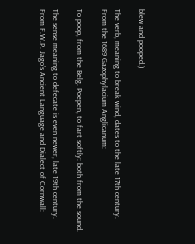blew and pooped.)

The verb, meaning to break wind, dates to the late 17th century. From the 1689 Gazophylacium Anglicanum:

To poop, from the Belg. Poepen, to fart softly: both from the sound.

The sense meaning to defecate is even newer, late 19th century. From F.W.P. Jago’s Ancient Language and Dialect of Cornwall: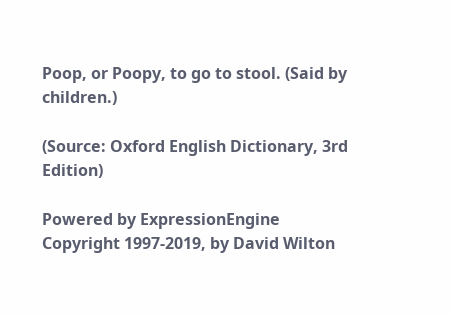Poop, or Poopy, to go to stool. (Said by children.)

(Source: Oxford English Dictionary, 3rd Edition)

Powered by ExpressionEngine
Copyright 1997-2019, by David Wilton